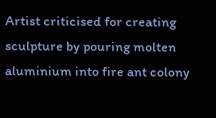Artist criticised for creating sculpture by pouring molten aluminium into fire ant colony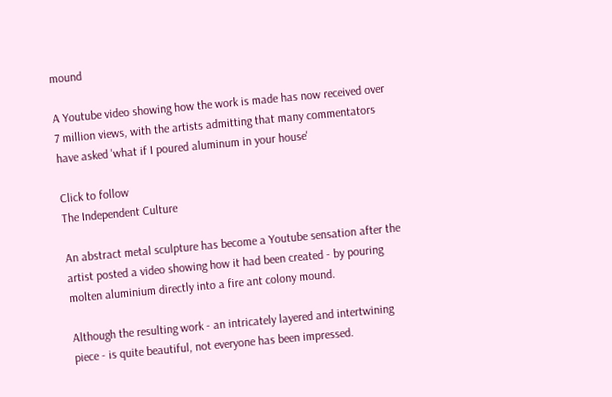mound

A Youtube video showing how the work is made has now received over 7 million views, with the artists admitting that many commentators have asked 'what if I poured aluminum in your house'

Click to follow
The Independent Culture

An abstract metal sculpture has become a Youtube sensation after the artist posted a video showing how it had been created - by pouring molten aluminium directly into a fire ant colony mound.

Although the resulting work - an intricately layered and intertwining piece - is quite beautiful, not everyone has been impressed.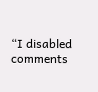“I disabled comments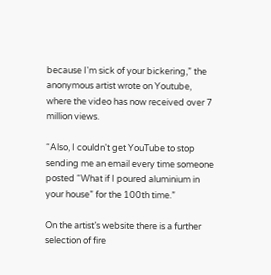because I'm sick of your bickering,” the anonymous artist wrote on Youtube, where the video has now received over 7 million views.

“Also, I couldn't get YouTube to stop sending me an email every time someone posted “What if I poured aluminium in your house” for the 100th time.”

On the artist’s website there is a further selection of fire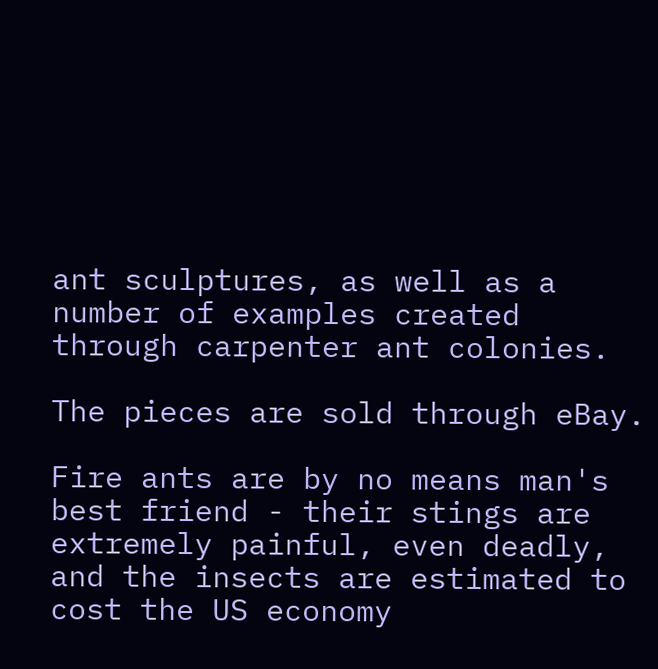ant sculptures, as well as a number of examples created through carpenter ant colonies.

The pieces are sold through eBay.

Fire ants are by no means man's best friend - their stings are extremely painful, even deadly, and the insects are estimated to cost the US economy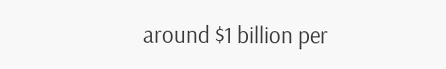around $1 billion per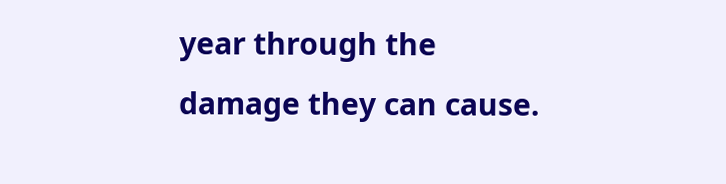year through the damage they can cause.